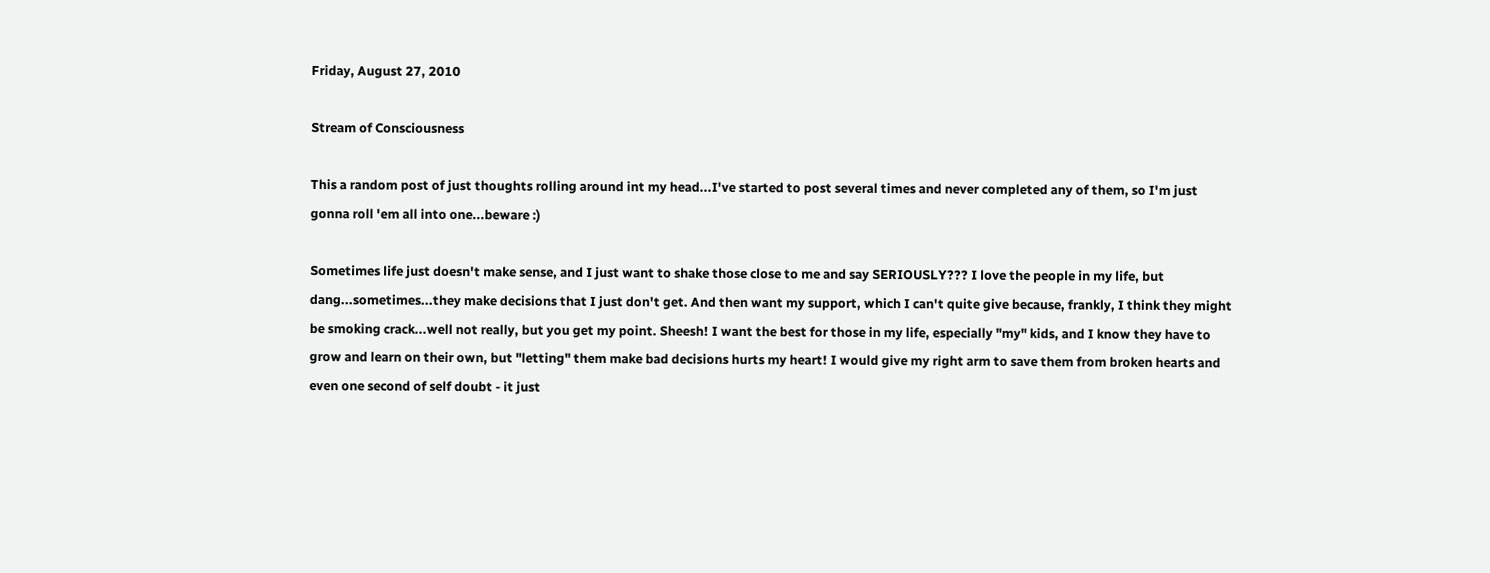Friday, August 27, 2010

Stream of Consciousness

This a random post of just thoughts rolling around int my head...I've started to post several times and never completed any of them, so I'm just gonna roll 'em all into one...beware :)

Sometimes life just doesn't make sense, and I just want to shake those close to me and say SERIOUSLY??? I love the people in my life, but dang...sometimes...they make decisions that I just don't get. And then want my support, which I can't quite give because, frankly, I think they might be smoking crack...well not really, but you get my point. Sheesh! I want the best for those in my life, especially "my" kids, and I know they have to grow and learn on their own, but "letting" them make bad decisions hurts my heart! I would give my right arm to save them from broken hearts and even one second of self doubt - it just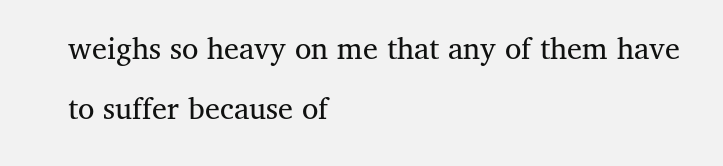weighs so heavy on me that any of them have to suffer because of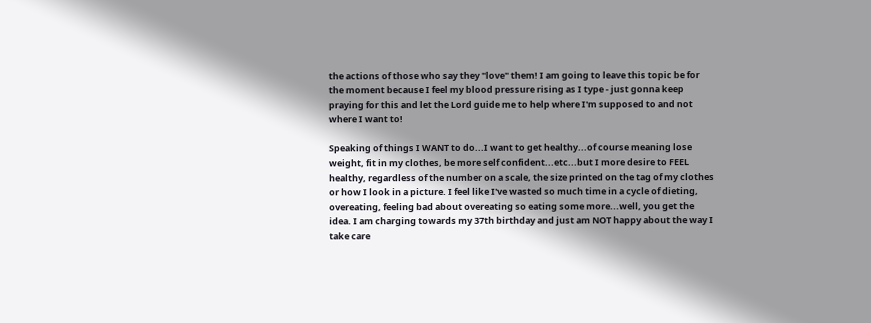the actions of those who say they "love" them! I am going to leave this topic be for the moment because I feel my blood pressure rising as I type - just gonna keep praying for this and let the Lord guide me to help where I'm supposed to and not where I want to!

Speaking of things I WANT to do...I want to get healthy...of course meaning lose weight, fit in my clothes, be more self confident...etc...but I more desire to FEEL healthy, regardless of the number on a scale, the size printed on the tag of my clothes or how I look in a picture. I feel like I've wasted so much time in a cycle of dieting, overeating, feeling bad about overeating so eating some more...well, you get the idea. I am charging towards my 37th birthday and just am NOT happy about the way I take care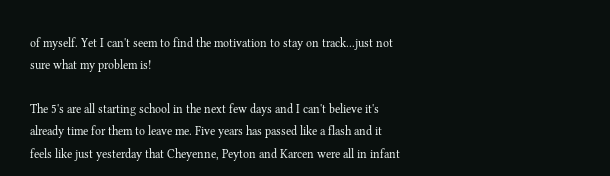of myself. Yet I can't seem to find the motivation to stay on track...just not sure what my problem is!

The 5's are all starting school in the next few days and I can't believe it's already time for them to leave me. Five years has passed like a flash and it feels like just yesterday that Cheyenne, Peyton and Karcen were all in infant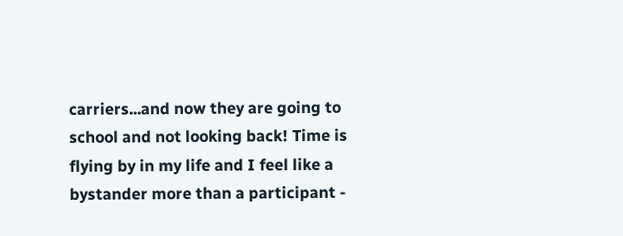carriers...and now they are going to school and not looking back! Time is flying by in my life and I feel like a bystander more than a participant -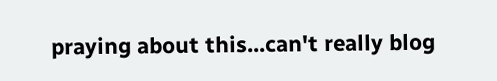praying about this...can't really blog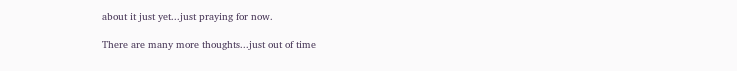about it just yet...just praying for now.

There are many more thoughts...just out of time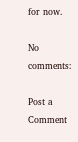for now.

No comments:

Post a Comment